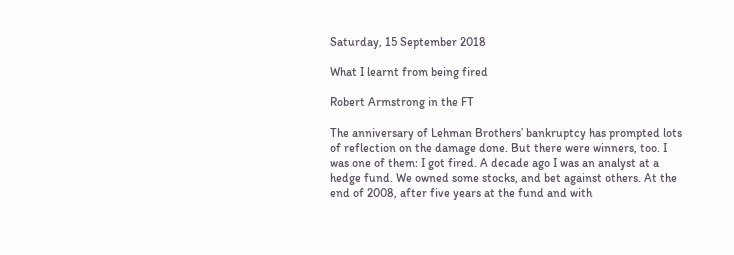Saturday, 15 September 2018

What I learnt from being fired

Robert Armstrong in the FT

The anniversary of Lehman Brothers’ bankruptcy has prompted lots of reflection on the damage done. But there were winners, too. I was one of them: I got fired. A decade ago I was an analyst at a hedge fund. We owned some stocks, and bet against others. At the end of 2008, after five years at the fund and with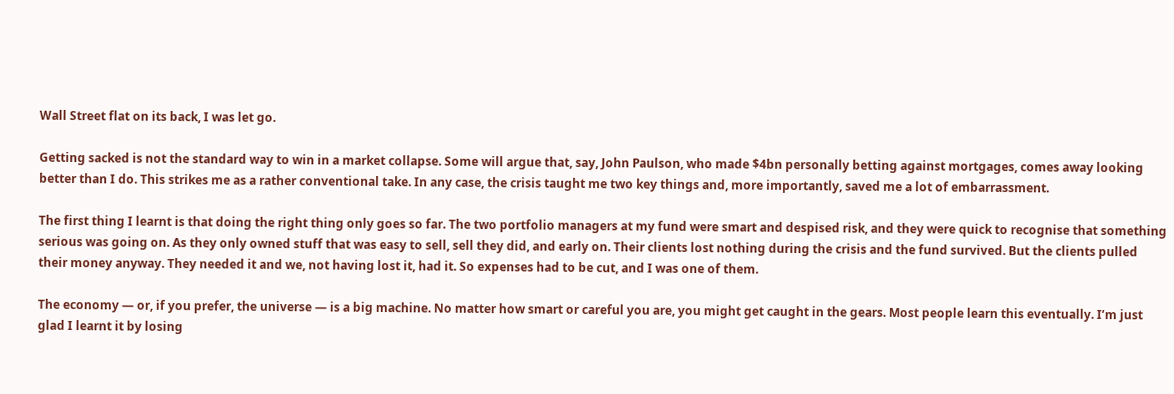Wall Street flat on its back, I was let go.

Getting sacked is not the standard way to win in a market collapse. Some will argue that, say, John Paulson, who made $4bn personally betting against mortgages, comes away looking better than I do. This strikes me as a rather conventional take. In any case, the crisis taught me two key things and, more importantly, saved me a lot of embarrassment.

The first thing I learnt is that doing the right thing only goes so far. The two portfolio managers at my fund were smart and despised risk, and they were quick to recognise that something serious was going on. As they only owned stuff that was easy to sell, sell they did, and early on. Their clients lost nothing during the crisis and the fund survived. But the clients pulled their money anyway. They needed it and we, not having lost it, had it. So expenses had to be cut, and I was one of them.

The economy — or, if you prefer, the universe — is a big machine. No matter how smart or careful you are, you might get caught in the gears. Most people learn this eventually. I’m just glad I learnt it by losing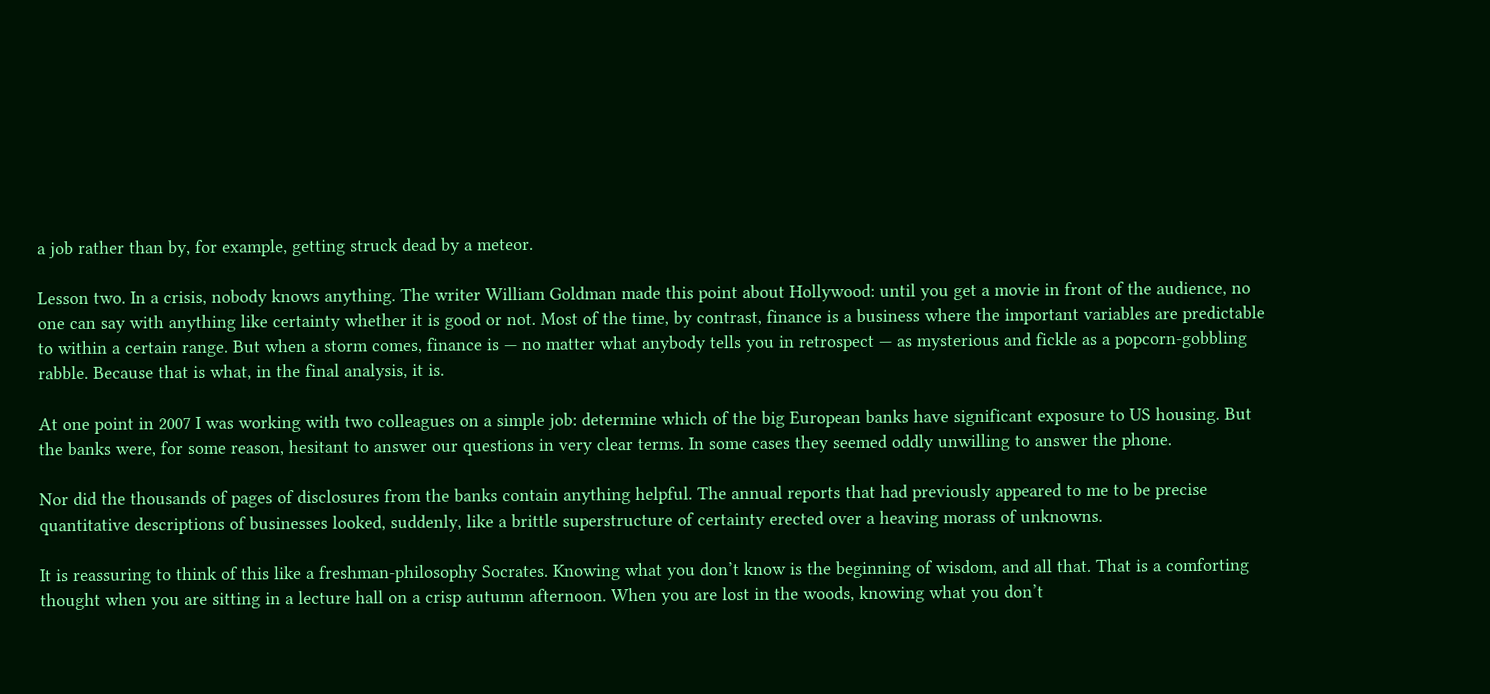a job rather than by, for example, getting struck dead by a meteor.

Lesson two. In a crisis, nobody knows anything. The writer William Goldman made this point about Hollywood: until you get a movie in front of the audience, no one can say with anything like certainty whether it is good or not. Most of the time, by contrast, finance is a business where the important variables are predictable to within a certain range. But when a storm comes, finance is — no matter what anybody tells you in retrospect — as mysterious and fickle as a popcorn-gobbling rabble. Because that is what, in the final analysis, it is.

At one point in 2007 I was working with two colleagues on a simple job: determine which of the big European banks have significant exposure to US housing. But the banks were, for some reason, hesitant to answer our questions in very clear terms. In some cases they seemed oddly unwilling to answer the phone.

Nor did the thousands of pages of disclosures from the banks contain anything helpful. The annual reports that had previously appeared to me to be precise quantitative descriptions of businesses looked, suddenly, like a brittle superstructure of certainty erected over a heaving morass of unknowns.

It is reassuring to think of this like a freshman-philosophy Socrates. Knowing what you don’t know is the beginning of wisdom, and all that. That is a comforting thought when you are sitting in a lecture hall on a crisp autumn afternoon. When you are lost in the woods, knowing what you don’t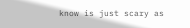know is just scary as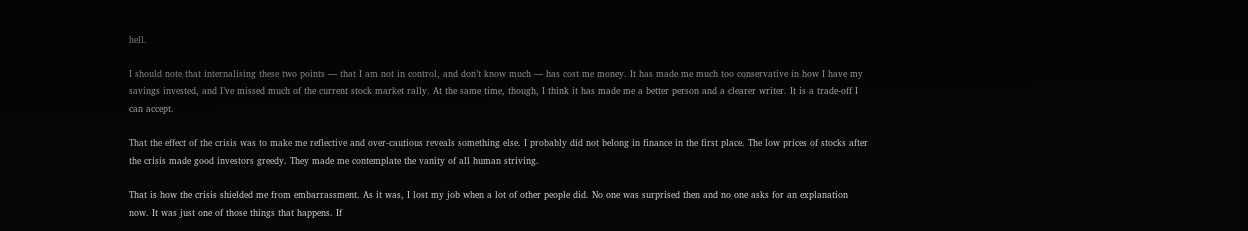hell.

I should note that internalising these two points — that I am not in control, and don’t know much — has cost me money. It has made me much too conservative in how I have my savings invested, and I’ve missed much of the current stock market rally. At the same time, though, I think it has made me a better person and a clearer writer. It is a trade-off I can accept.

That the effect of the crisis was to make me reflective and over-cautious reveals something else. I probably did not belong in finance in the first place. The low prices of stocks after the crisis made good investors greedy. They made me contemplate the vanity of all human striving.

That is how the crisis shielded me from embarrassment. As it was, I lost my job when a lot of other people did. No one was surprised then and no one asks for an explanation now. It was just one of those things that happens. If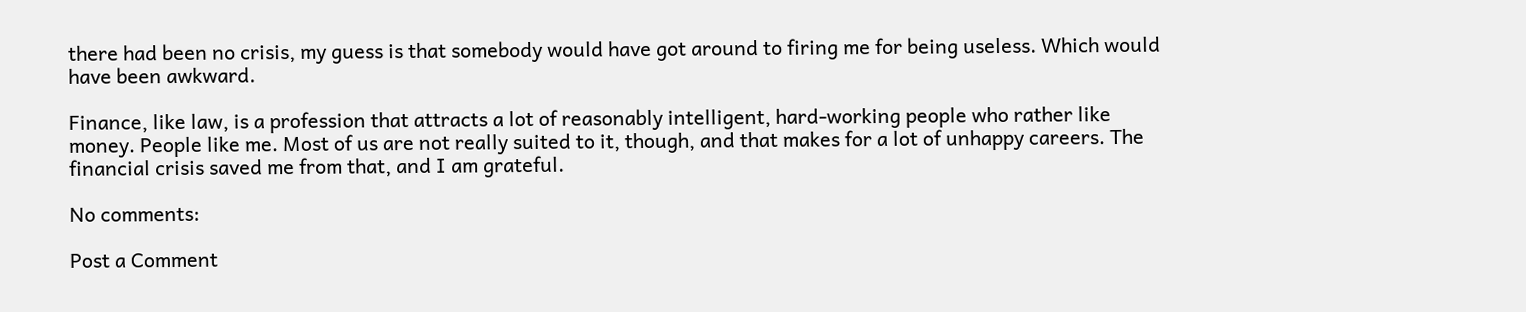there had been no crisis, my guess is that somebody would have got around to firing me for being useless. Which would have been awkward.

Finance, like law, is a profession that attracts a lot of reasonably intelligent, hard-working people who rather like money. People like me. Most of us are not really suited to it, though, and that makes for a lot of unhappy careers. The financial crisis saved me from that, and I am grateful.

No comments:

Post a Comment